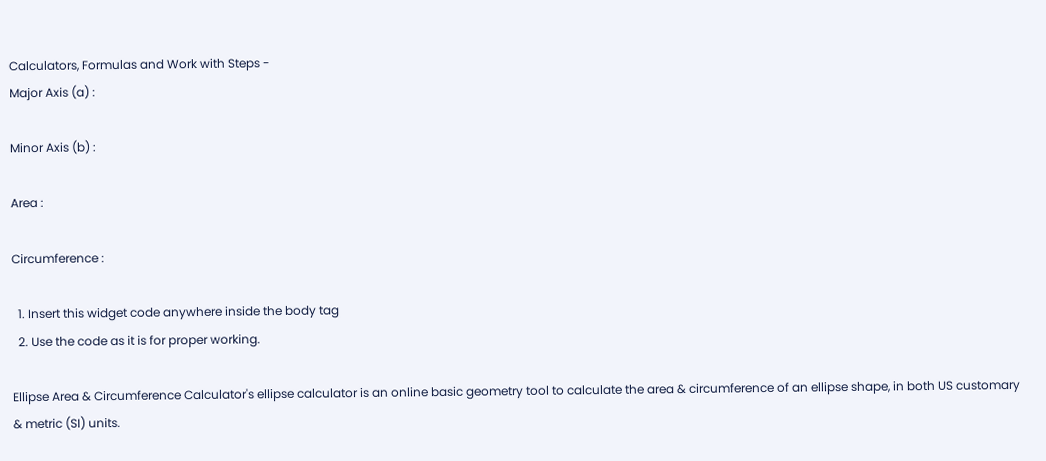Calculators, Formulas and Work with Steps -
Major Axis (a) :

Minor Axis (b) :

Area :

Circumference :

  1. Insert this widget code anywhere inside the body tag
  2. Use the code as it is for proper working.

Ellipse Area & Circumference Calculator's ellipse calculator is an online basic geometry tool to calculate the area & circumference of an ellipse shape, in both US customary & metric (SI) units.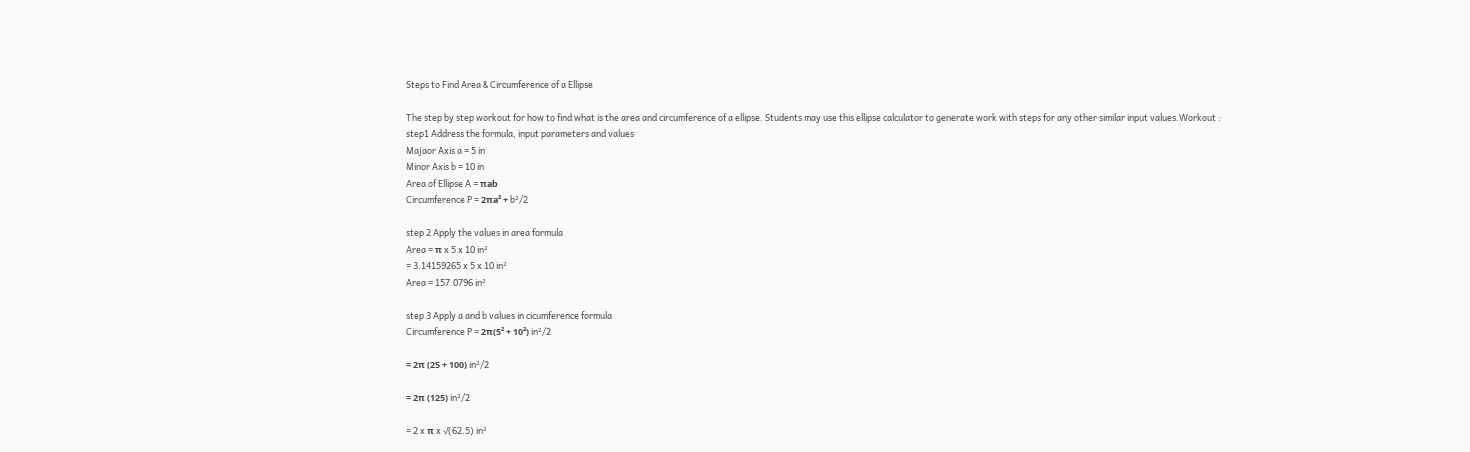Steps to Find Area & Circumference of a Ellipse

The step by step workout for how to find what is the area and circumference of a ellipse. Students may use this ellipse calculator to generate work with steps for any other similar input values.Workout :
step1 Address the formula, input parameters and values
Majaor Axis a = 5 in
Minor Axis b = 10 in
Area of Ellipse A = πab
Circumference P = 2πa² + b²/2

step 2 Apply the values in area formula
Area = π x 5 x 10 in²
= 3.14159265 x 5 x 10 in²
Area = 157.0796 in²

step 3 Apply a and b values in cicumference formula
Circumference P = 2π(5² + 10²) in²/2

= 2π (25 + 100) in²/2

= 2π (125) in²/2

= 2 x π x √(62.5) in²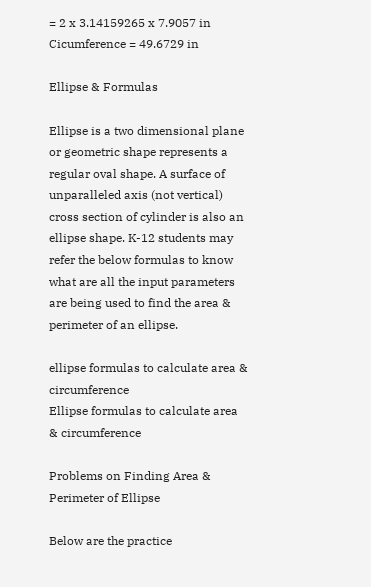= 2 x 3.14159265 x 7.9057 in
Cicumference = 49.6729 in

Ellipse & Formulas

Ellipse is a two dimensional plane or geometric shape represents a regular oval shape. A surface of unparalleled axis (not vertical) cross section of cylinder is also an ellipse shape. K-12 students may refer the below formulas to know what are all the input parameters are being used to find the area & perimeter of an ellipse.

ellipse formulas to calculate area & circumference
Ellipse formulas to calculate area & circumference

Problems on Finding Area & Perimeter of Ellipse

Below are the practice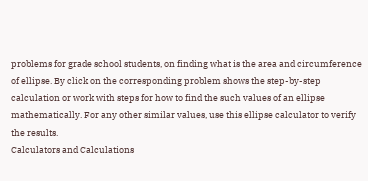problems for grade school students, on finding what is the area and circumference of ellipse. By click on the corresponding problem shows the step-by-step calculation or work with steps for how to find the such values of an ellipse mathematically. For any other similar values, use this ellipse calculator to verify the results.
Calculators and Calculations